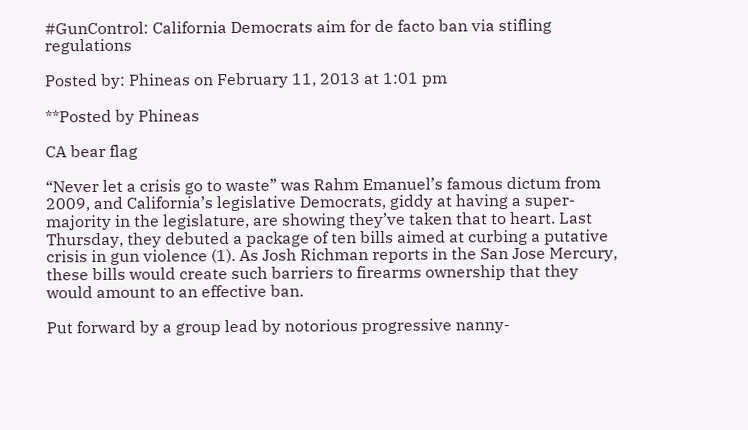#GunControl: California Democrats aim for de facto ban via stifling regulations

Posted by: Phineas on February 11, 2013 at 1:01 pm

**Posted by Phineas

CA bear flag

“Never let a crisis go to waste” was Rahm Emanuel’s famous dictum from 2009, and California’s legislative Democrats, giddy at having a super-majority in the legislature, are showing they’ve taken that to heart. Last Thursday, they debuted a package of ten bills aimed at curbing a putative crisis in gun violence (1). As Josh Richman reports in the San Jose Mercury, these bills would create such barriers to firearms ownership that they would amount to an effective ban.

Put forward by a group lead by notorious progressive nanny-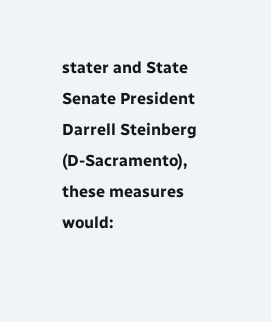stater and State Senate President Darrell Steinberg (D-Sacramento), these measures would: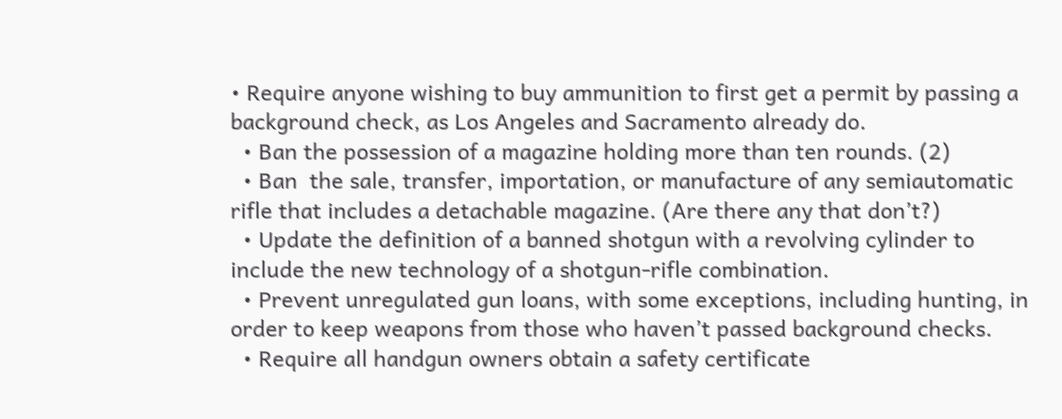• Require anyone wishing to buy ammunition to first get a permit by passing a background check, as Los Angeles and Sacramento already do.
  • Ban the possession of a magazine holding more than ten rounds. (2)
  • Ban  the sale, transfer, importation, or manufacture of any semiautomatic rifle that includes a detachable magazine. (Are there any that don’t?)
  • Update the definition of a banned shotgun with a revolving cylinder to include the new technology of a shotgun-rifle combination.
  • Prevent unregulated gun loans, with some exceptions, including hunting, in order to keep weapons from those who haven’t passed background checks.
  • Require all handgun owners obtain a safety certificate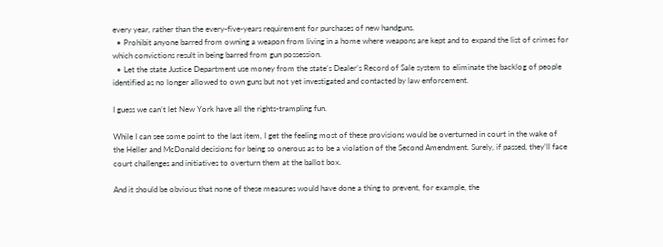every year, rather than the every-five-years requirement for purchases of new handguns.
  • Prohibit anyone barred from owning a weapon from living in a home where weapons are kept and to expand the list of crimes for which convictions result in being barred from gun possession.
  • Let the state Justice Department use money from the state’s Dealer’s Record of Sale system to eliminate the backlog of people identified as no longer allowed to own guns but not yet investigated and contacted by law enforcement.

I guess we can’t let New York have all the rights-trampling fun.

While I can see some point to the last item, I get the feeling most of these provisions would be overturned in court in the wake of the Heller and McDonald decisions for being so onerous as to be a violation of the Second Amendment. Surely, if passed, they’ll face court challenges and initiatives to overturn them at the ballot box.

And it should be obvious that none of these measures would have done a thing to prevent, for example, the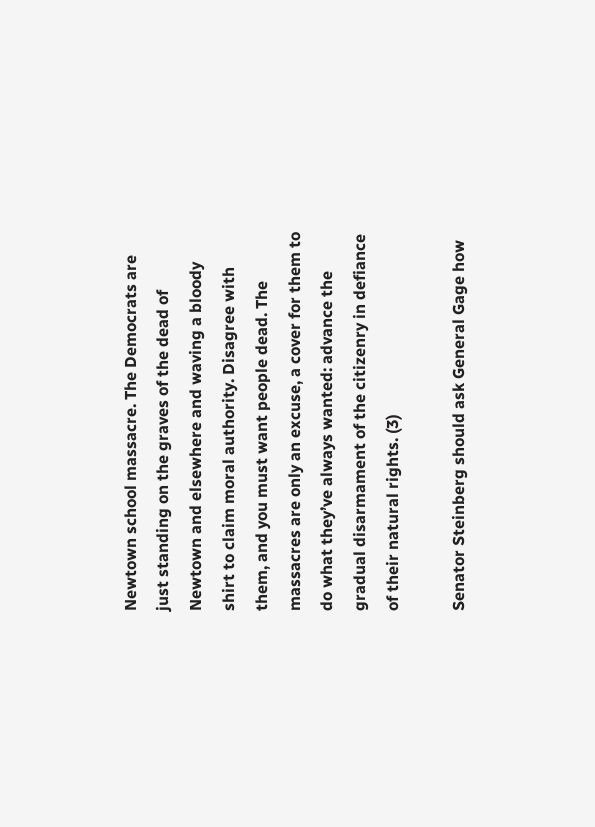Newtown school massacre. The Democrats are just standing on the graves of the dead of Newtown and elsewhere and waving a bloody shirt to claim moral authority. Disagree with them, and you must want people dead. The massacres are only an excuse, a cover for them to do what they’ve always wanted: advance the gradual disarmament of the citizenry in defiance of their natural rights. (3)

Senator Steinberg should ask General Gage how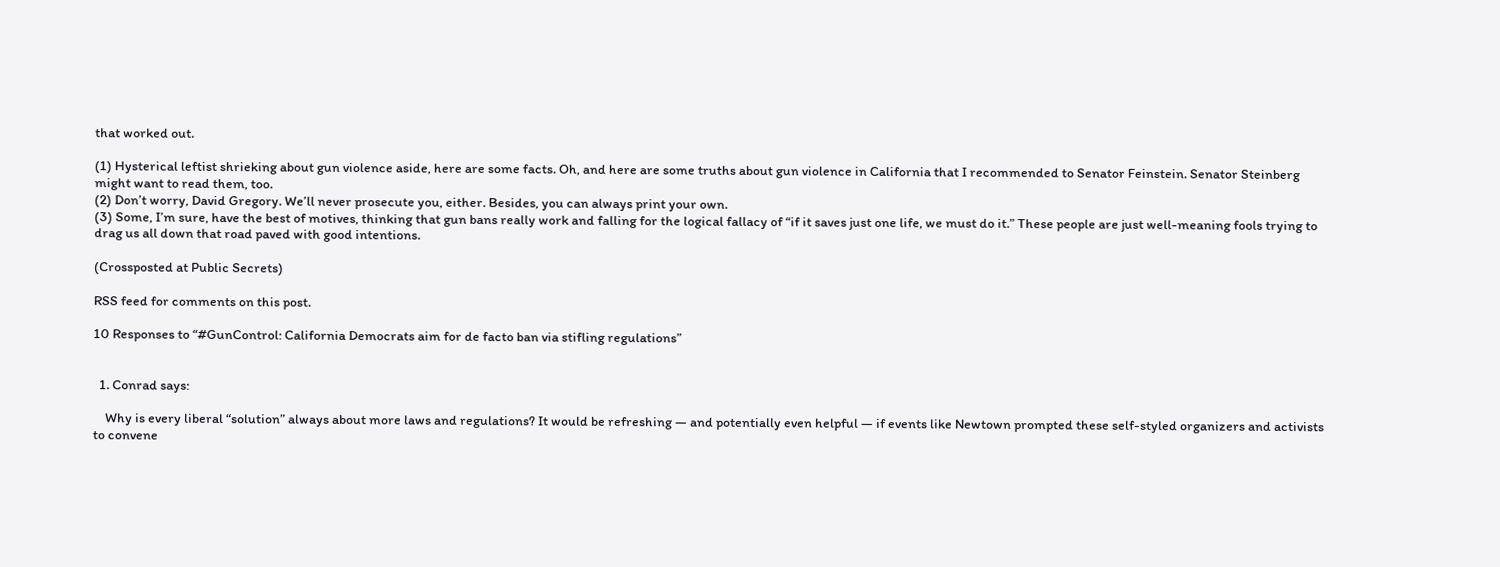that worked out.

(1) Hysterical leftist shrieking about gun violence aside, here are some facts. Oh, and here are some truths about gun violence in California that I recommended to Senator Feinstein. Senator Steinberg might want to read them, too.
(2) Don’t worry, David Gregory. We’ll never prosecute you, either. Besides, you can always print your own.
(3) Some, I’m sure, have the best of motives, thinking that gun bans really work and falling for the logical fallacy of “if it saves just one life, we must do it.” These people are just well-meaning fools trying to drag us all down that road paved with good intentions.

(Crossposted at Public Secrets)

RSS feed for comments on this post.

10 Responses to “#GunControl: California Democrats aim for de facto ban via stifling regulations”


  1. Conrad says:

    Why is every liberal “solution” always about more laws and regulations? It would be refreshing — and potentially even helpful — if events like Newtown prompted these self-styled organizers and activists to convene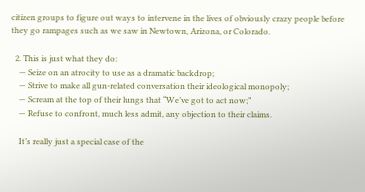citizen groups to figure out ways to intervene in the lives of obviously crazy people before they go rampages such as we saw in Newtown, Arizona, or Colorado.

  2. This is just what they do:
    — Seize on an atrocity to use as a dramatic backdrop;
    — Strive to make all gun-related conversation their ideological monopoly;
    — Scream at the top of their lungs that “We’ve got to act now;”
    — Refuse to confront, much less admit, any objection to their claims.

    It’s really just a special case of the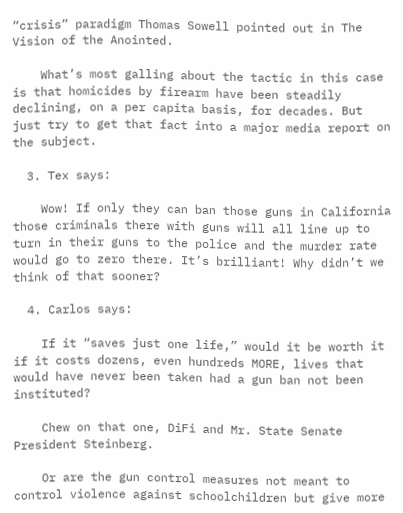“crisis” paradigm Thomas Sowell pointed out in The Vision of the Anointed.

    What’s most galling about the tactic in this case is that homicides by firearm have been steadily declining, on a per capita basis, for decades. But just try to get that fact into a major media report on the subject.

  3. Tex says:

    Wow! If only they can ban those guns in California those criminals there with guns will all line up to turn in their guns to the police and the murder rate would go to zero there. It’s brilliant! Why didn’t we think of that sooner?

  4. Carlos says:

    If it “saves just one life,” would it be worth it if it costs dozens, even hundreds MORE, lives that would have never been taken had a gun ban not been instituted?

    Chew on that one, DiFi and Mr. State Senate President Steinberg.

    Or are the gun control measures not meant to control violence against schoolchildren but give more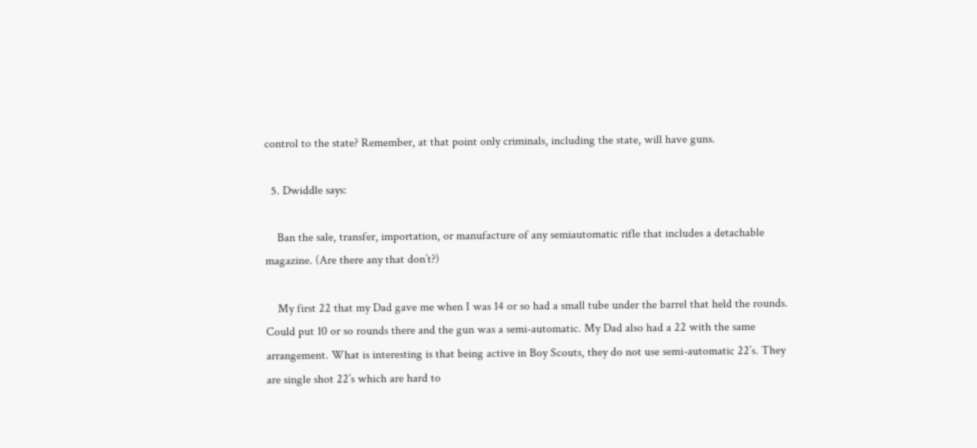control to the state? Remember, at that point only criminals, including the state, will have guns.

  5. Dwiddle says:

    Ban the sale, transfer, importation, or manufacture of any semiautomatic rifle that includes a detachable magazine. (Are there any that don’t?)

    My first 22 that my Dad gave me when I was 14 or so had a small tube under the barrel that held the rounds. Could put 10 or so rounds there and the gun was a semi-automatic. My Dad also had a 22 with the same arrangement. What is interesting is that being active in Boy Scouts, they do not use semi-automatic 22’s. They are single shot 22’s which are hard to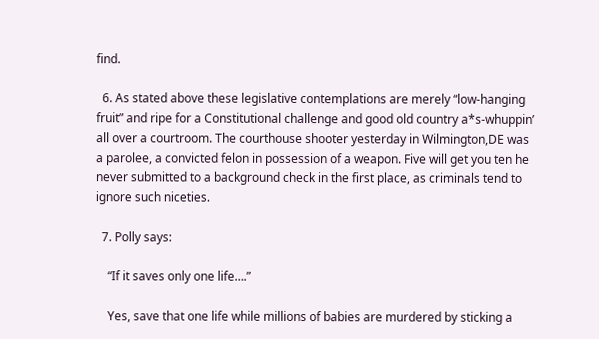find.

  6. As stated above these legislative contemplations are merely “low-hanging fruit” and ripe for a Constitutional challenge and good old country a*s-whuppin’ all over a courtroom. The courthouse shooter yesterday in Wilmington,DE was a parolee, a convicted felon in possession of a weapon. Five will get you ten he never submitted to a background check in the first place, as criminals tend to ignore such niceties.

  7. Polly says:

    “If it saves only one life….”

    Yes, save that one life while millions of babies are murdered by sticking a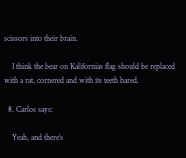scissors into their brain.

    I think the bear on Kalifornias flag should be replaced with a rat, cornered and with its teeth bared.

  8. Carlos says:

    Yeah, and there’s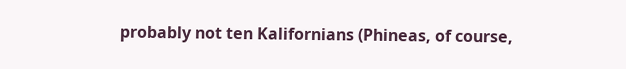probably not ten Kalifornians (Phineas, of course,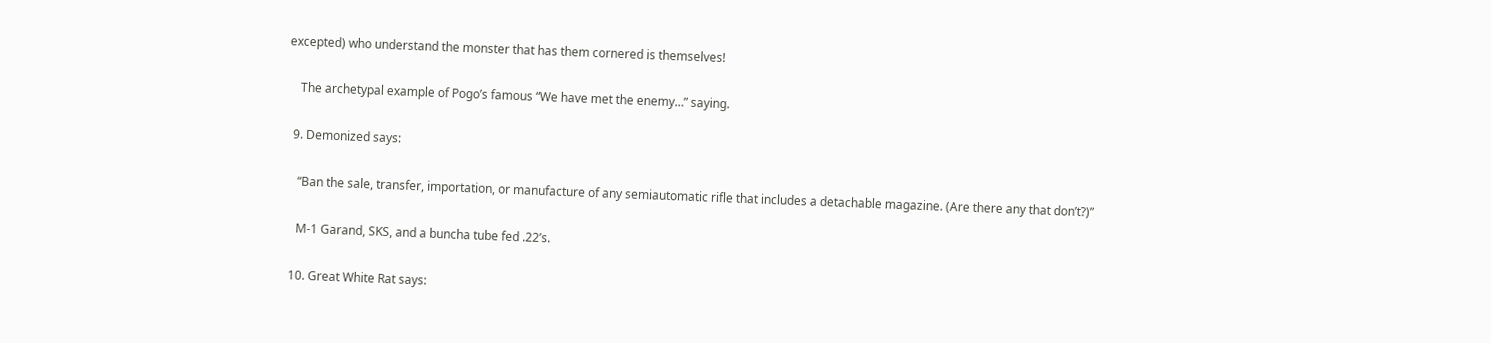excepted) who understand the monster that has them cornered is themselves!

    The archetypal example of Pogo’s famous “We have met the enemy…” saying.

  9. Demonized says:

    “Ban the sale, transfer, importation, or manufacture of any semiautomatic rifle that includes a detachable magazine. (Are there any that don’t?)”

    M-1 Garand, SKS, and a buncha tube fed .22’s.

  10. Great White Rat says: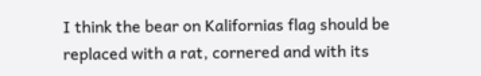I think the bear on Kalifornias flag should be replaced with a rat, cornered and with its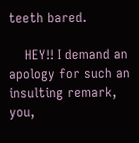teeth bared.

    HEY!! I demand an apology for such an insulting remark, you,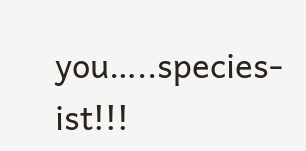you…..species-ist!!!